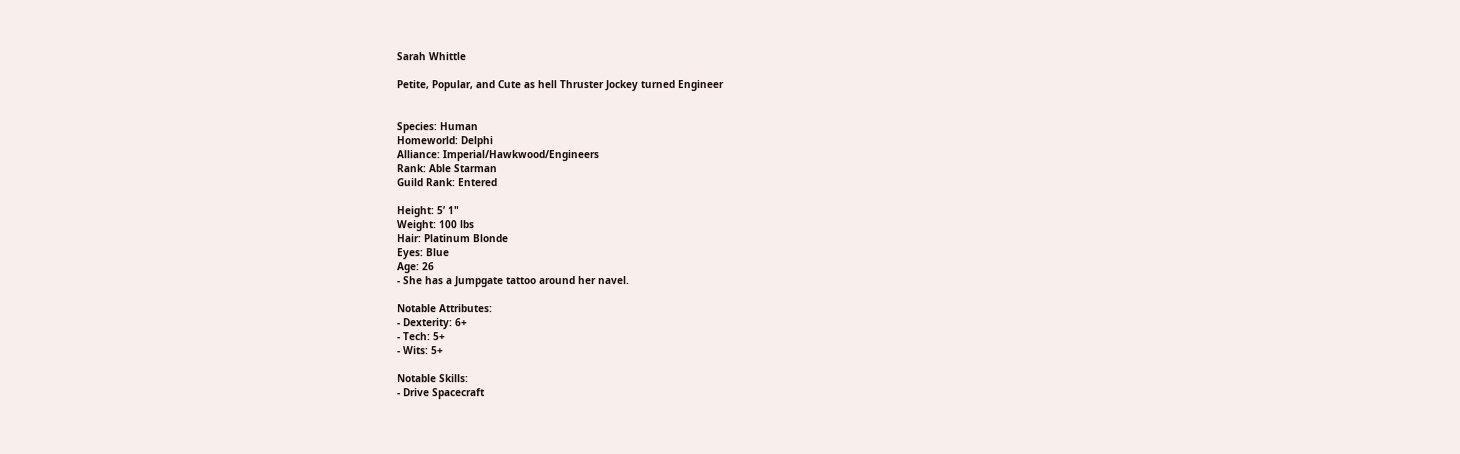Sarah Whittle

Petite, Popular, and Cute as hell Thruster Jockey turned Engineer


Species: Human
Homeworld: Delphi
Alliance: Imperial/Hawkwood/Engineers
Rank: Able Starman
Guild Rank: Entered

Height: 5’ 1"
Weight: 100 lbs
Hair: Platinum Blonde
Eyes: Blue
Age: 26
- She has a Jumpgate tattoo around her navel.

Notable Attributes:
- Dexterity: 6+
- Tech: 5+
- Wits: 5+

Notable Skills:
- Drive Spacecraft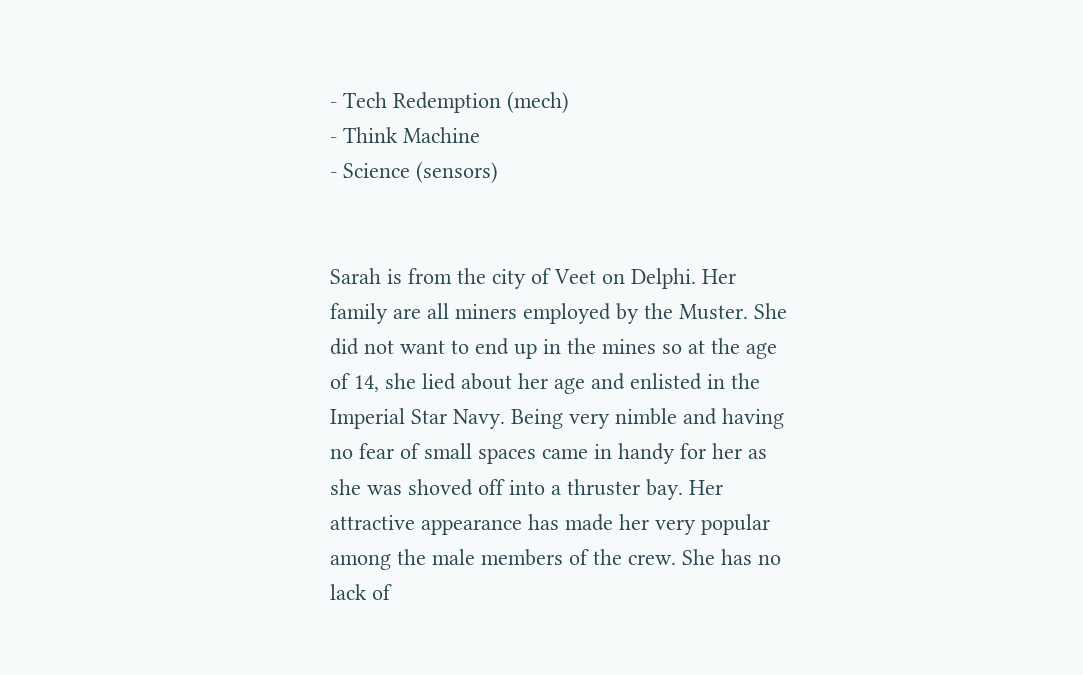- Tech Redemption (mech)
- Think Machine
- Science (sensors)


Sarah is from the city of Veet on Delphi. Her family are all miners employed by the Muster. She did not want to end up in the mines so at the age of 14, she lied about her age and enlisted in the Imperial Star Navy. Being very nimble and having no fear of small spaces came in handy for her as she was shoved off into a thruster bay. Her attractive appearance has made her very popular among the male members of the crew. She has no lack of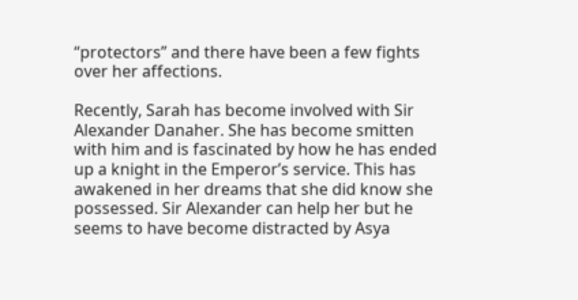“protectors” and there have been a few fights over her affections.

Recently, Sarah has become involved with Sir Alexander Danaher. She has become smitten with him and is fascinated by how he has ended up a knight in the Emperor’s service. This has awakened in her dreams that she did know she possessed. Sir Alexander can help her but he seems to have become distracted by Asya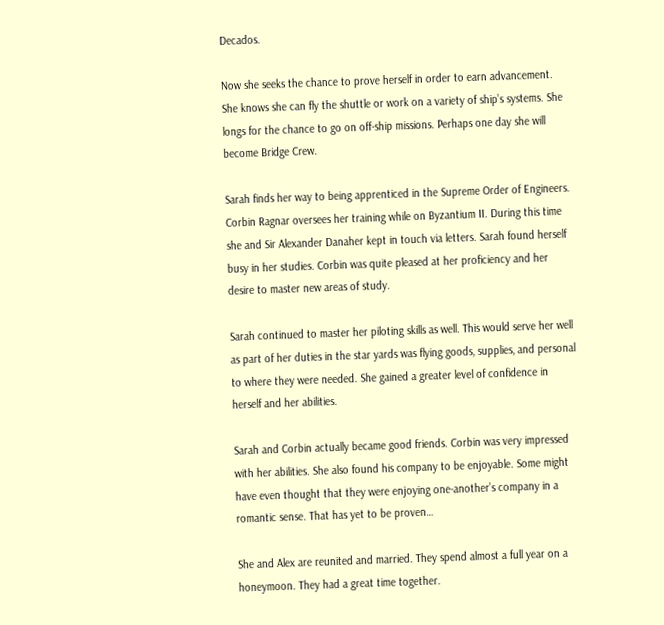Decados.

Now she seeks the chance to prove herself in order to earn advancement. She knows she can fly the shuttle or work on a variety of ship’s systems. She longs for the chance to go on off-ship missions. Perhaps one day she will become Bridge Crew.

Sarah finds her way to being apprenticed in the Supreme Order of Engineers. Corbin Ragnar oversees her training while on Byzantium II. During this time she and Sir Alexander Danaher kept in touch via letters. Sarah found herself busy in her studies. Corbin was quite pleased at her proficiency and her desire to master new areas of study.

Sarah continued to master her piloting skills as well. This would serve her well as part of her duties in the star yards was flying goods, supplies, and personal to where they were needed. She gained a greater level of confidence in herself and her abilities.

Sarah and Corbin actually became good friends. Corbin was very impressed with her abilities. She also found his company to be enjoyable. Some might have even thought that they were enjoying one-another’s company in a romantic sense. That has yet to be proven…

She and Alex are reunited and married. They spend almost a full year on a honeymoon. They had a great time together.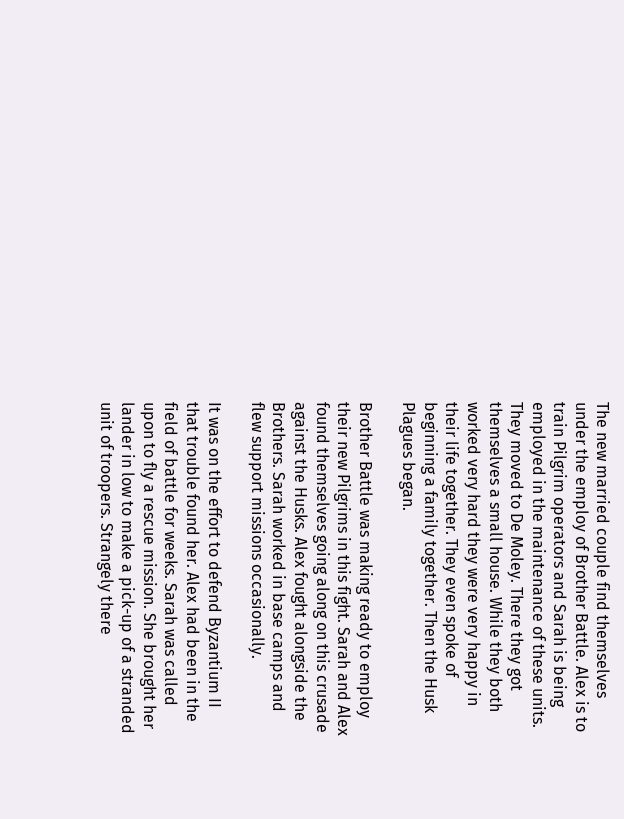The new married couple find themselves under the employ of Brother Battle. Alex is to train Pilgrim operators and Sarah is being employed in the maintenance of these units. They moved to De Moley. There they got themselves a small house. While they both worked very hard they were very happy in their life together. They even spoke of beginning a family together. Then the Husk Plagues began.

Brother Battle was making ready to employ their new Pilgrims in this fight. Sarah and Alex found themselves going along on this crusade against the Husks. Alex fought alongside the Brothers. Sarah worked in base camps and flew support missions occasionally.

It was on the effort to defend Byzantium II that trouble found her. Alex had been in the field of battle for weeks. Sarah was called upon to fly a rescue mission. She brought her lander in low to make a pick-up of a stranded unit of troopers. Strangely there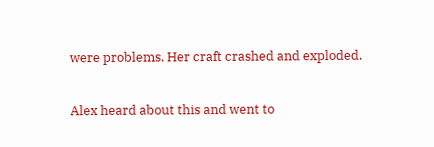were problems. Her craft crashed and exploded.

Alex heard about this and went to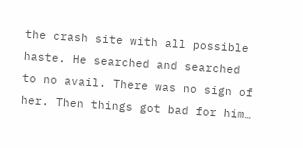the crash site with all possible haste. He searched and searched to no avail. There was no sign of her. Then things got bad for him…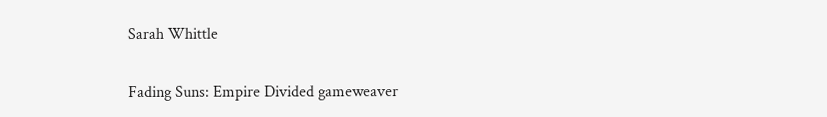Sarah Whittle

Fading Suns: Empire Divided gameweaver